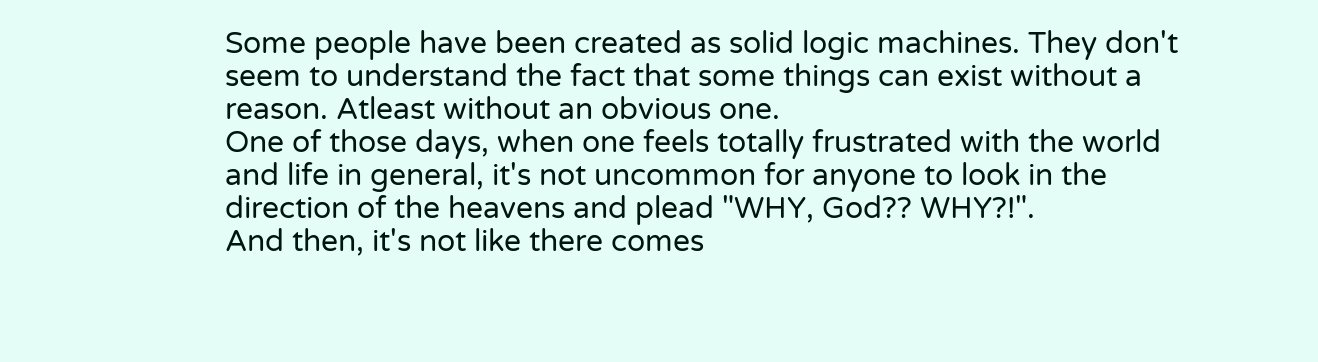Some people have been created as solid logic machines. They don't seem to understand the fact that some things can exist without a reason. Atleast without an obvious one.
One of those days, when one feels totally frustrated with the world and life in general, it's not uncommon for anyone to look in the direction of the heavens and plead "WHY, God?? WHY?!".
And then, it's not like there comes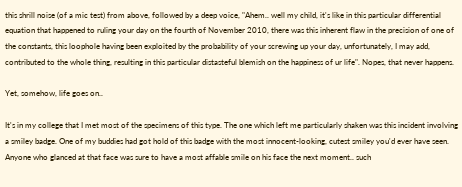this shrill noise (of a mic test) from above, followed by a deep voice, "Ahem.. well my child, it's like in this particular differential equation that happened to ruling your day on the fourth of November 2010, there was this inherent flaw in the precision of one of the constants, this loophole having been exploited by the probability of your screwing up your day, unfortunately, I may add, contributed to the whole thing, resulting in this particular distasteful blemish on the happiness of ur life". Nopes, that never happens.

Yet, somehow, life goes on..

It's in my college that I met most of the specimens of this type. The one which left me particularly shaken was this incident involving a smiley badge. One of my buddies had got hold of this badge with the most innocent-looking, cutest smiley you'd ever have seen. Anyone who glanced at that face was sure to have a most affable smile on his face the next moment.. such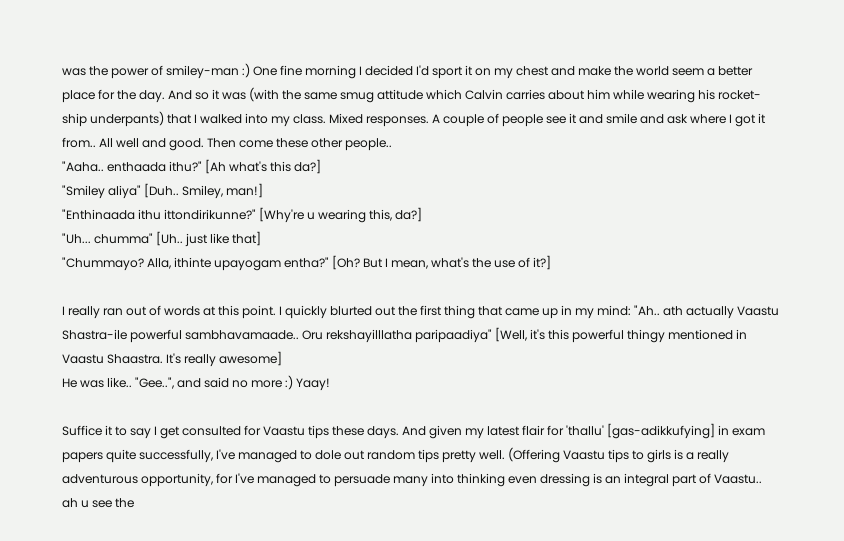was the power of smiley-man :) One fine morning I decided I'd sport it on my chest and make the world seem a better place for the day. And so it was (with the same smug attitude which Calvin carries about him while wearing his rocket-ship underpants) that I walked into my class. Mixed responses. A couple of people see it and smile and ask where I got it from.. All well and good. Then come these other people..
"Aaha.. enthaada ithu?" [Ah what's this da?]
"Smiley aliya" [Duh.. Smiley, man!]
"Enthinaada ithu ittondirikunne?" [Why're u wearing this, da?]
"Uh... chumma" [Uh.. just like that]
"Chummayo? Alla, ithinte upayogam entha?" [Oh? But I mean, what's the use of it?]

I really ran out of words at this point. I quickly blurted out the first thing that came up in my mind: "Ah.. ath actually Vaastu Shastra-ile powerful sambhavamaade.. Oru rekshayilllatha paripaadiya" [Well, it's this powerful thingy mentioned in Vaastu Shaastra. It's really awesome]
He was like.. "Gee..", and said no more :) Yaay!

Suffice it to say I get consulted for Vaastu tips these days. And given my latest flair for 'thallu' [gas-adikkufying] in exam papers quite successfully, I've managed to dole out random tips pretty well. (Offering Vaastu tips to girls is a really adventurous opportunity, for I've managed to persuade many into thinking even dressing is an integral part of Vaastu.. ah u see the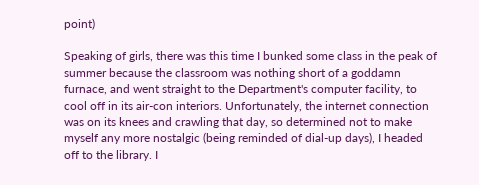point)

Speaking of girls, there was this time I bunked some class in the peak of summer because the classroom was nothing short of a goddamn furnace, and went straight to the Department's computer facility, to cool off in its air-con interiors. Unfortunately, the internet connection was on its knees and crawling that day, so determined not to make myself any more nostalgic (being reminded of dial-up days), I headed off to the library. I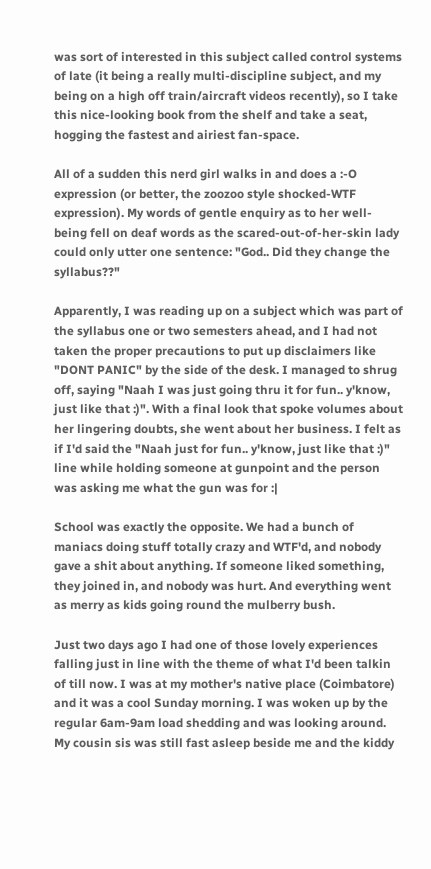was sort of interested in this subject called control systems of late (it being a really multi-discipline subject, and my being on a high off train/aircraft videos recently), so I take this nice-looking book from the shelf and take a seat, hogging the fastest and airiest fan-space.

All of a sudden this nerd girl walks in and does a :-O expression (or better, the zoozoo style shocked-WTF expression). My words of gentle enquiry as to her well-being fell on deaf words as the scared-out-of-her-skin lady could only utter one sentence: "God.. Did they change the syllabus??"

Apparently, I was reading up on a subject which was part of the syllabus one or two semesters ahead, and I had not taken the proper precautions to put up disclaimers like "DONT PANIC" by the side of the desk. I managed to shrug off, saying "Naah I was just going thru it for fun.. y'know, just like that :)". With a final look that spoke volumes about her lingering doubts, she went about her business. I felt as if I'd said the "Naah just for fun.. y'know, just like that :)" line while holding someone at gunpoint and the person was asking me what the gun was for :|

School was exactly the opposite. We had a bunch of maniacs doing stuff totally crazy and WTF'd, and nobody gave a shit about anything. If someone liked something, they joined in, and nobody was hurt. And everything went as merry as kids going round the mulberry bush.

Just two days ago I had one of those lovely experiences falling just in line with the theme of what I'd been talkin of till now. I was at my mother's native place (Coimbatore) and it was a cool Sunday morning. I was woken up by the regular 6am-9am load shedding and was looking around. My cousin sis was still fast asleep beside me and the kiddy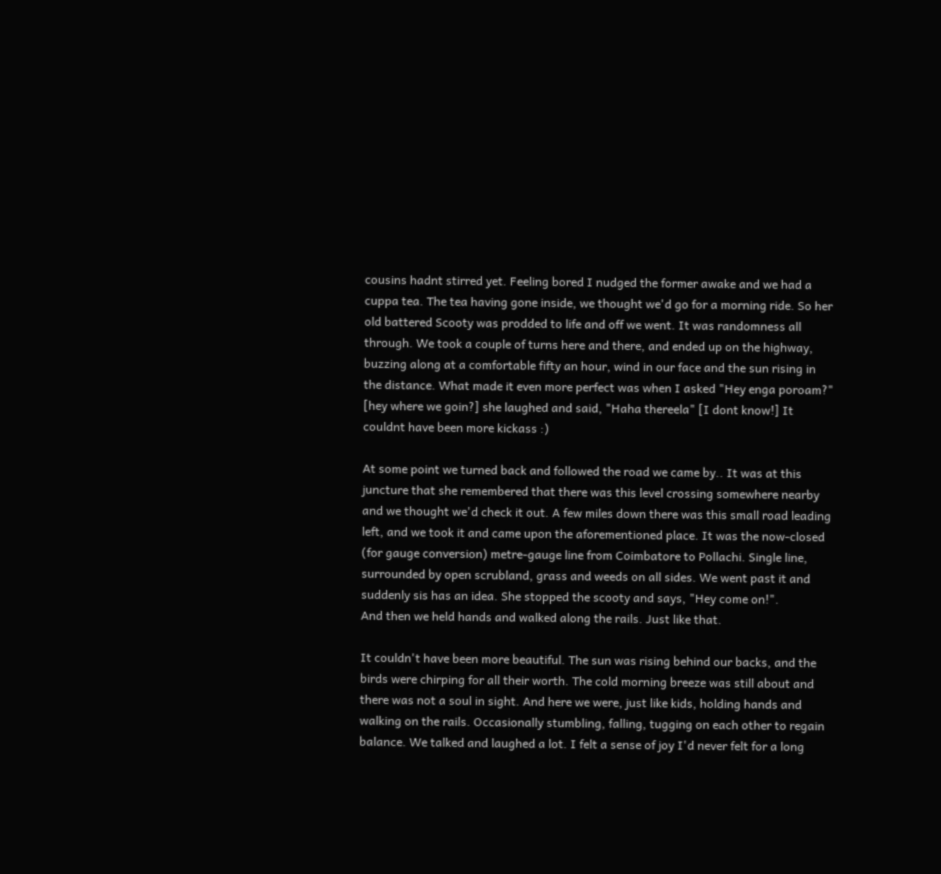cousins hadnt stirred yet. Feeling bored I nudged the former awake and we had a cuppa tea. The tea having gone inside, we thought we'd go for a morning ride. So her old battered Scooty was prodded to life and off we went. It was randomness all through. We took a couple of turns here and there, and ended up on the highway, buzzing along at a comfortable fifty an hour, wind in our face and the sun rising in the distance. What made it even more perfect was when I asked "Hey enga poroam?" [hey where we goin?] she laughed and said, "Haha thereela" [I dont know!] It couldnt have been more kickass :)

At some point we turned back and followed the road we came by.. It was at this juncture that she remembered that there was this level crossing somewhere nearby and we thought we'd check it out. A few miles down there was this small road leading left, and we took it and came upon the aforementioned place. It was the now-closed (for gauge conversion) metre-gauge line from Coimbatore to Pollachi. Single line, surrounded by open scrubland, grass and weeds on all sides. We went past it and suddenly sis has an idea. She stopped the scooty and says, "Hey come on!".
And then we held hands and walked along the rails. Just like that.

It couldn't have been more beautiful. The sun was rising behind our backs, and the birds were chirping for all their worth. The cold morning breeze was still about and there was not a soul in sight. And here we were, just like kids, holding hands and walking on the rails. Occasionally stumbling, falling, tugging on each other to regain balance. We talked and laughed a lot. I felt a sense of joy I'd never felt for a long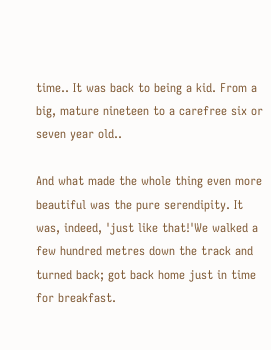time.. It was back to being a kid. From a big, mature nineteen to a carefree six or seven year old..

And what made the whole thing even more beautiful was the pure serendipity. It was, indeed, 'just like that!'We walked a few hundred metres down the track and turned back; got back home just in time for breakfast.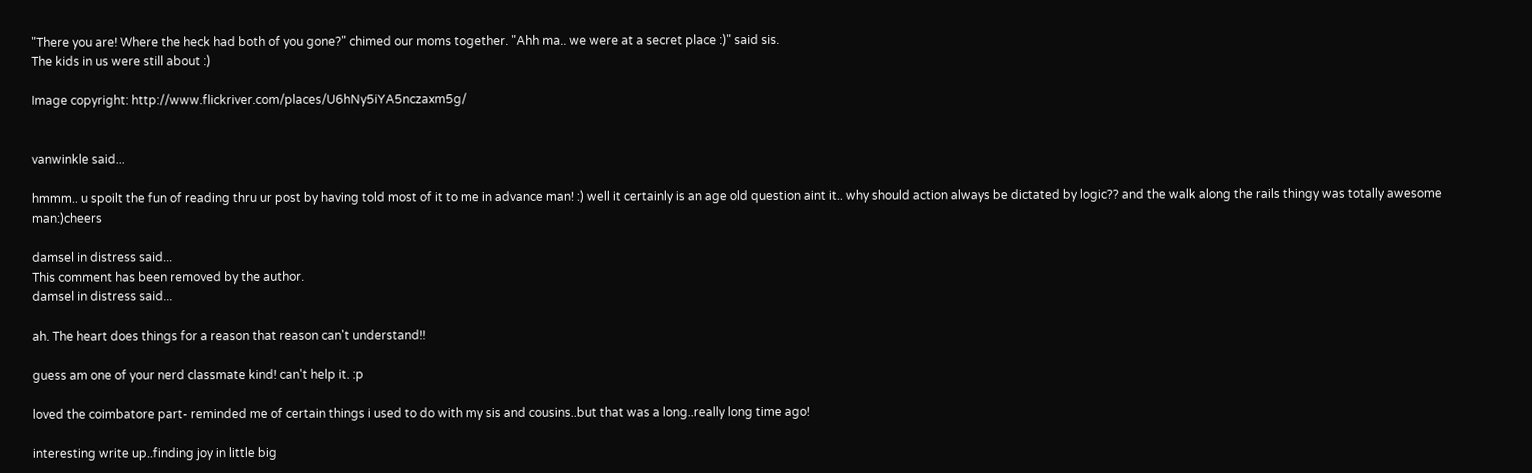"There you are! Where the heck had both of you gone?" chimed our moms together. "Ahh ma.. we were at a secret place :)" said sis.
The kids in us were still about :)

Image copyright: http://www.flickriver.com/places/U6hNy5iYA5nczaxm5g/


vanwinkle said...

hmmm.. u spoilt the fun of reading thru ur post by having told most of it to me in advance man! :) well it certainly is an age old question aint it.. why should action always be dictated by logic?? and the walk along the rails thingy was totally awesome man:)cheers

damsel in distress said...
This comment has been removed by the author.
damsel in distress said...

ah. The heart does things for a reason that reason can't understand!!

guess am one of your nerd classmate kind! can't help it. :p

loved the coimbatore part- reminded me of certain things i used to do with my sis and cousins..but that was a long..really long time ago!

interesting write up..finding joy in little big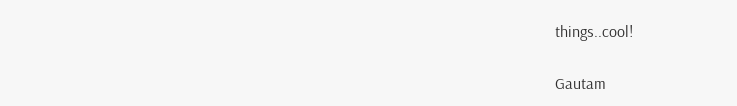things..cool!

Gautam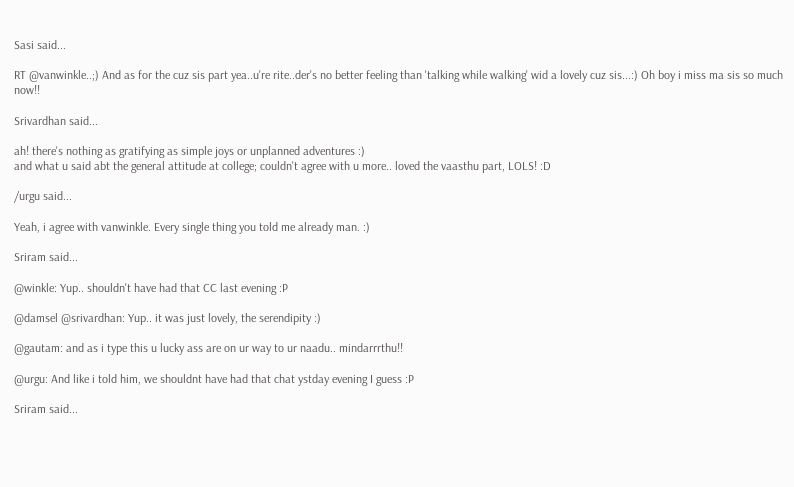Sasi said...

RT @vanwinkle..;) And as for the cuz sis part yea..u're rite..der's no better feeling than 'talking while walking' wid a lovely cuz sis...:) Oh boy i miss ma sis so much now!!

Srivardhan said...

ah! there's nothing as gratifying as simple joys or unplanned adventures :)
and what u said abt the general attitude at college; couldn't agree with u more.. loved the vaasthu part, LOLS! :D

/urgu said...

Yeah, i agree with vanwinkle. Every single thing you told me already man. :)

Sriram said...

@winkle: Yup.. shouldn't have had that CC last evening :P

@damsel @srivardhan: Yup.. it was just lovely, the serendipity :)

@gautam: and as i type this u lucky ass are on ur way to ur naadu.. mindarrrthu!!

@urgu: And like i told him, we shouldnt have had that chat ystday evening I guess :P

Sriram said...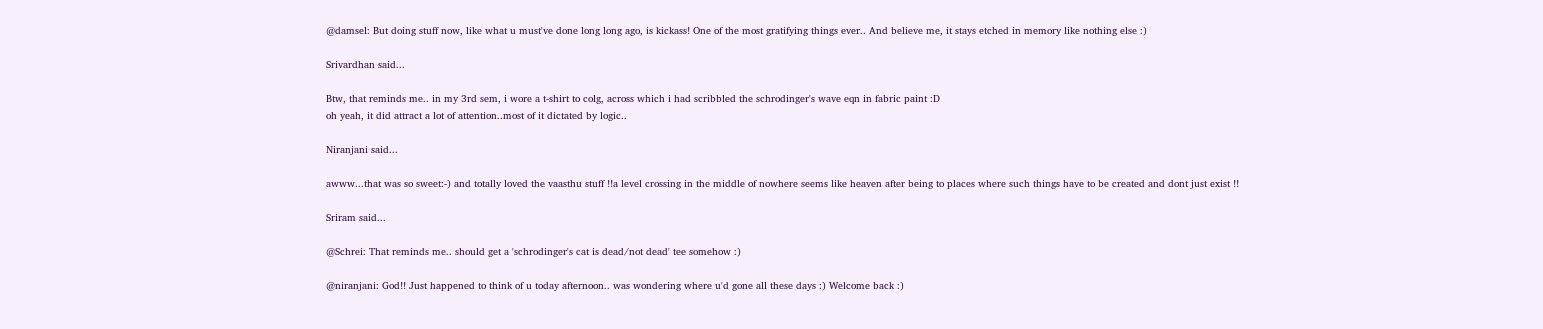@damsel: But doing stuff now, like what u must've done long long ago, is kickass! One of the most gratifying things ever.. And believe me, it stays etched in memory like nothing else :)

Srivardhan said...

Btw, that reminds me.. in my 3rd sem, i wore a t-shirt to colg, across which i had scribbled the schrodinger's wave eqn in fabric paint :D
oh yeah, it did attract a lot of attention..most of it dictated by logic..

Niranjani said...

awww...that was so sweet:-) and totally loved the vaasthu stuff !!a level crossing in the middle of nowhere seems like heaven after being to places where such things have to be created and dont just exist !!

Sriram said...

@Schrei: That reminds me.. should get a 'schrodinger's cat is dead/not dead' tee somehow :)

@niranjani: God!! Just happened to think of u today afternoon.. was wondering where u'd gone all these days :) Welcome back :)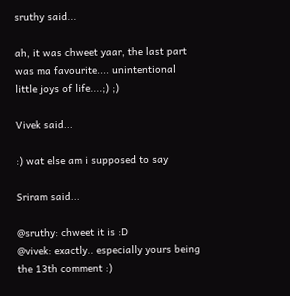sruthy said...

ah, it was chweet yaar, the last part was ma favourite.... unintentional little joys of life....;) ;)

Vivek said...

:) wat else am i supposed to say

Sriram said...

@sruthy: chweet it is :D
@vivek: exactly.. especially yours being the 13th comment :)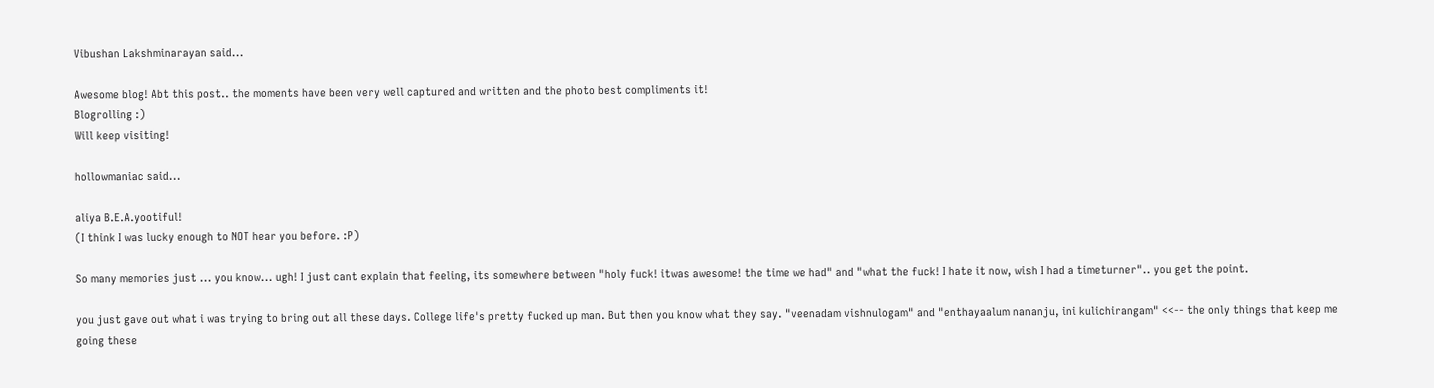Vibushan Lakshminarayan said...

Awesome blog! Abt this post.. the moments have been very well captured and written and the photo best compliments it!
Blogrolling :)
Will keep visiting!

hollowmaniac said...

aliya B.E.A.yootiful!
(I think I was lucky enough to NOT hear you before. :P)

So many memories just ... you know... ugh! I just cant explain that feeling, its somewhere between "holy fuck! itwas awesome! the time we had" and "what the fuck! I hate it now, wish I had a timeturner".. you get the point.

you just gave out what i was trying to bring out all these days. College life's pretty fucked up man. But then you know what they say. "veenadam vishnulogam" and "enthayaalum nananju, ini kulichirangam" <<-- the only things that keep me going these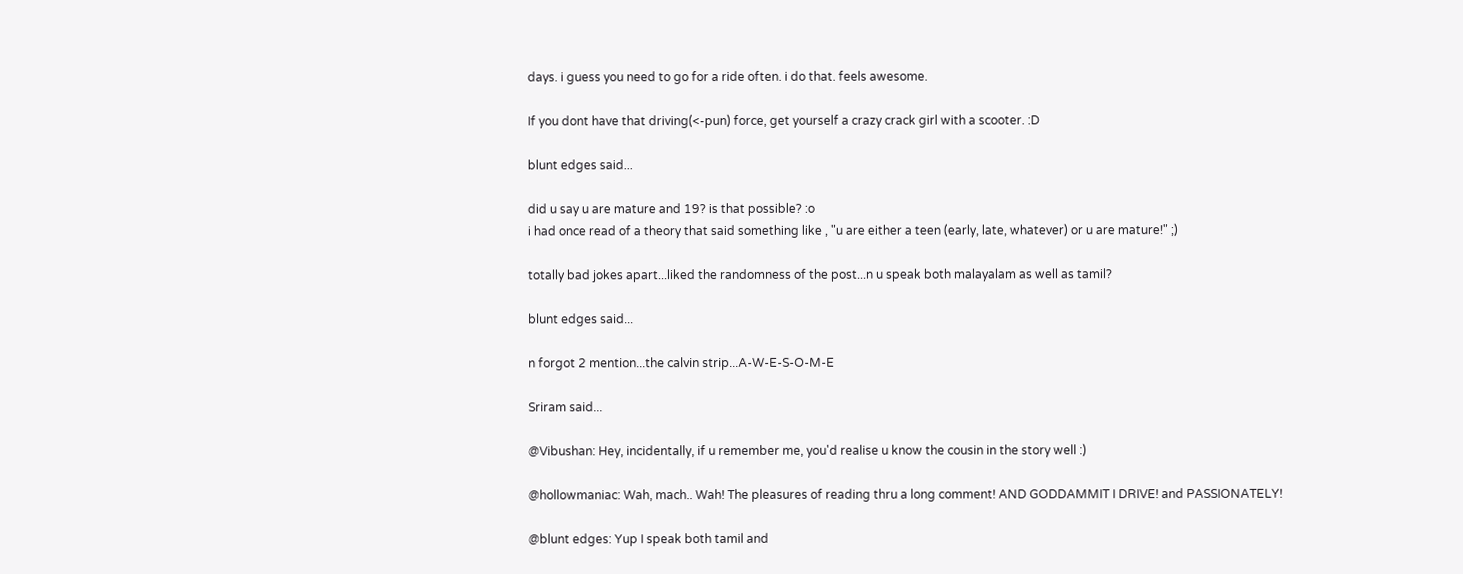days. i guess you need to go for a ride often. i do that. feels awesome.

If you dont have that driving(<-pun) force, get yourself a crazy crack girl with a scooter. :D

blunt edges said...

did u say u are mature and 19? is that possible? :o
i had once read of a theory that said something like , "u are either a teen (early, late, whatever) or u are mature!" ;)

totally bad jokes apart...liked the randomness of the post...n u speak both malayalam as well as tamil?

blunt edges said...

n forgot 2 mention...the calvin strip...A-W-E-S-O-M-E

Sriram said...

@Vibushan: Hey, incidentally, if u remember me, you'd realise u know the cousin in the story well :)

@hollowmaniac: Wah, mach.. Wah! The pleasures of reading thru a long comment! AND GODDAMMIT I DRIVE! and PASSIONATELY!

@blunt edges: Yup I speak both tamil and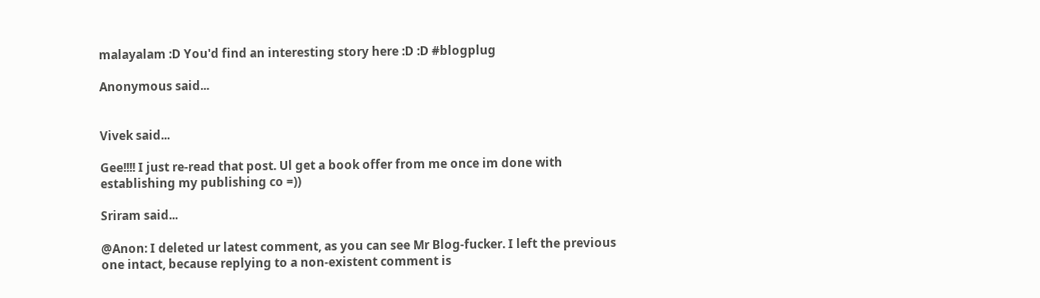malayalam :D You'd find an interesting story here :D :D #blogplug

Anonymous said...


Vivek said...

Gee!!!! I just re-read that post. Ul get a book offer from me once im done with establishing my publishing co =))

Sriram said...

@Anon: I deleted ur latest comment, as you can see Mr Blog-fucker. I left the previous one intact, because replying to a non-existent comment is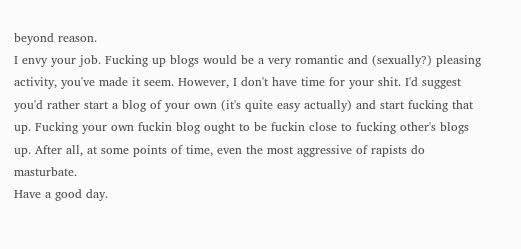beyond reason.
I envy your job. Fucking up blogs would be a very romantic and (sexually?) pleasing activity, you've made it seem. However, I don't have time for your shit. I'd suggest you'd rather start a blog of your own (it's quite easy actually) and start fucking that up. Fucking your own fuckin blog ought to be fuckin close to fucking other's blogs up. After all, at some points of time, even the most aggressive of rapists do masturbate.
Have a good day.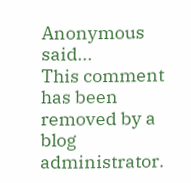Anonymous said...
This comment has been removed by a blog administrator.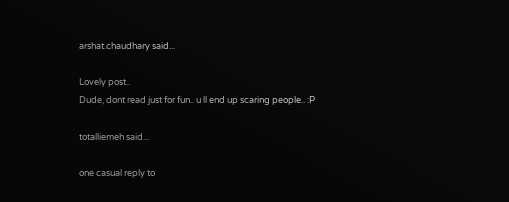arshat.chaudhary said...

Lovely post..
Dude, dont read just for fun.. u ll end up scaring people.. :P

totalliemeh said...

one casual reply to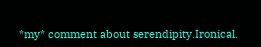*my* comment about serendipity.Ironical.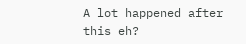A lot happened after this eh?